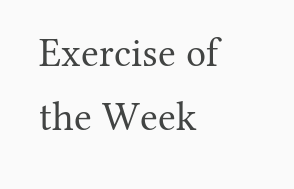Exercise of the Week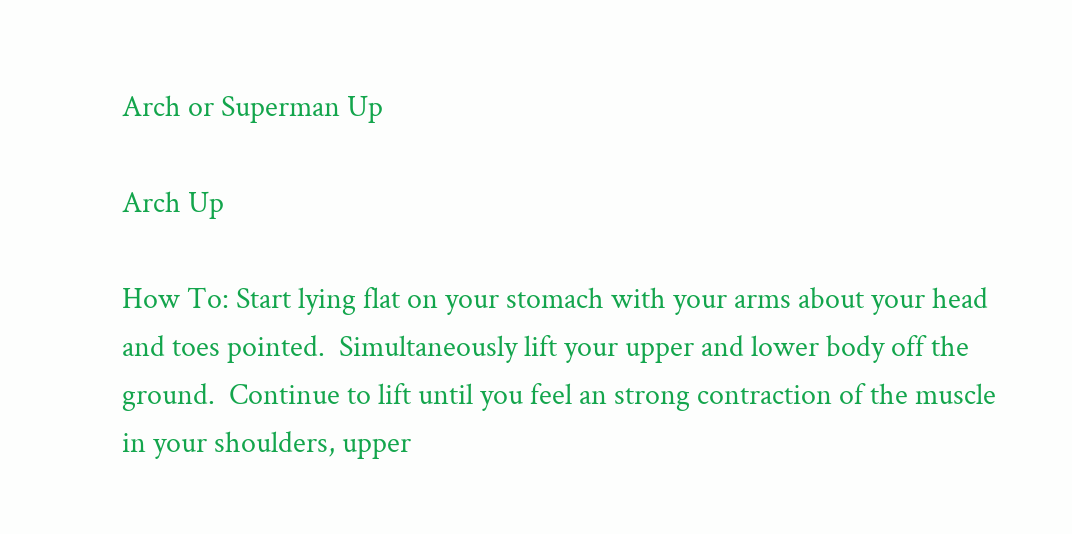Arch or Superman Up

Arch Up

How To: Start lying flat on your stomach with your arms about your head and toes pointed.  Simultaneously lift your upper and lower body off the ground.  Continue to lift until you feel an strong contraction of the muscle in your shoulders, upper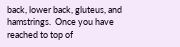back, lower back, gluteus, and hamstrings.  Once you have reached to top of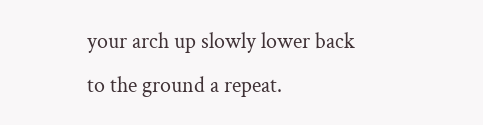your arch up slowly lower back to the ground a repeat.